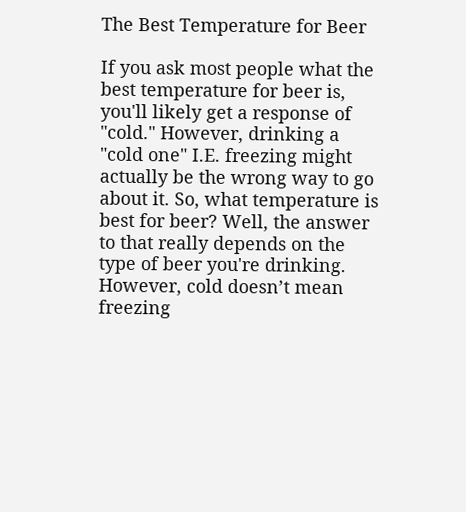The Best Temperature for Beer

If you ask most people what the best temperature for beer is, you'll likely get a response of "cold." However, drinking a "cold one" I.E. freezing might actually be the wrong way to go about it. So, what temperature is best for beer? Well, the answer to that really depends on the type of beer you're drinking. However, cold doesn’t mean freezing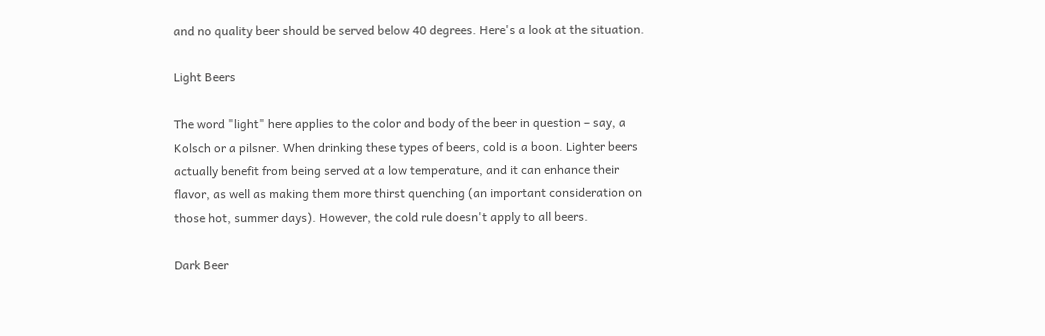and no quality beer should be served below 40 degrees. Here's a look at the situation.

Light Beers

The word "light" here applies to the color and body of the beer in question – say, a Kolsch or a pilsner. When drinking these types of beers, cold is a boon. Lighter beers actually benefit from being served at a low temperature, and it can enhance their flavor, as well as making them more thirst quenching (an important consideration on those hot, summer days). However, the cold rule doesn't apply to all beers.

Dark Beer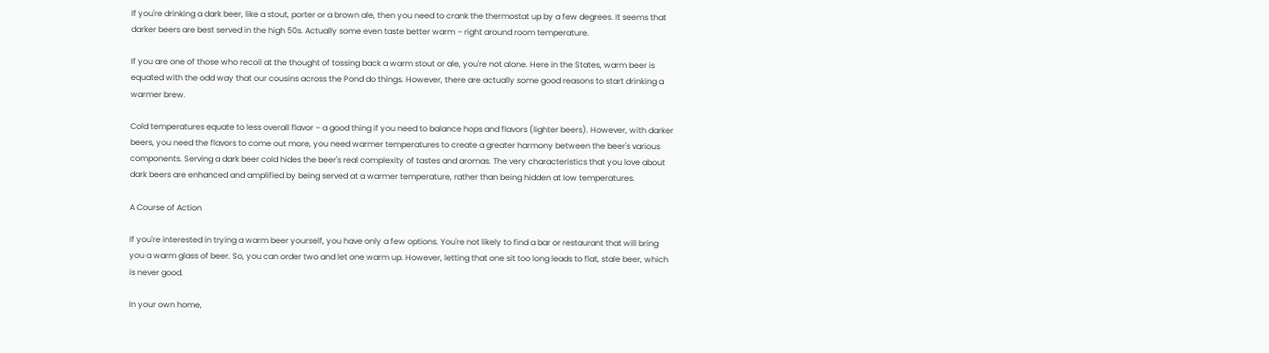If you're drinking a dark beer, like a stout, porter or a brown ale, then you need to crank the thermostat up by a few degrees. It seems that darker beers are best served in the high 50s. Actually some even taste better warm – right around room temperature.

If you are one of those who recoil at the thought of tossing back a warm stout or ale, you're not alone. Here in the States, warm beer is equated with the odd way that our cousins across the Pond do things. However, there are actually some good reasons to start drinking a warmer brew.

Cold temperatures equate to less overall flavor – a good thing if you need to balance hops and flavors (lighter beers). However, with darker beers, you need the flavors to come out more, you need warmer temperatures to create a greater harmony between the beer's various components. Serving a dark beer cold hides the beer's real complexity of tastes and aromas. The very characteristics that you love about dark beers are enhanced and amplified by being served at a warmer temperature, rather than being hidden at low temperatures.

A Course of Action

If you're interested in trying a warm beer yourself, you have only a few options. You're not likely to find a bar or restaurant that will bring you a warm glass of beer. So, you can order two and let one warm up. However, letting that one sit too long leads to flat, stale beer, which is never good.

In your own home,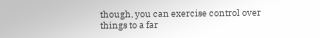though, you can exercise control over things to a far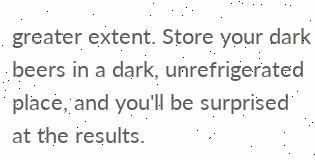greater extent. Store your dark beers in a dark, unrefrigerated place, and you'll be surprised at the results.